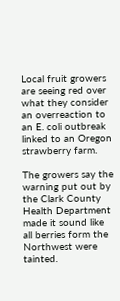Local fruit growers are seeing red over what they consider an overreaction to an E. coli outbreak linked to an Oregon strawberry farm.

The growers say the warning put out by the Clark County Health Department made it sound like all berries form the Northwest were tainted.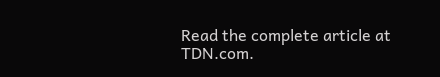Read the complete article at TDN.com.